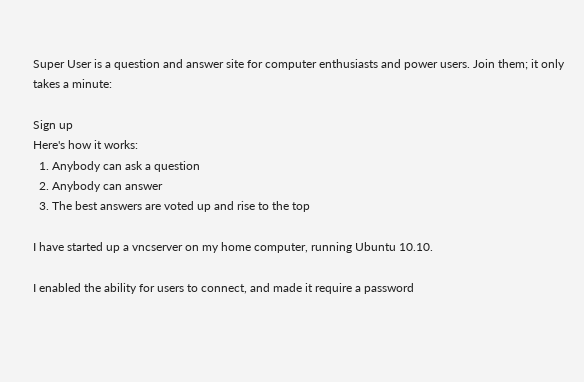Super User is a question and answer site for computer enthusiasts and power users. Join them; it only takes a minute:

Sign up
Here's how it works:
  1. Anybody can ask a question
  2. Anybody can answer
  3. The best answers are voted up and rise to the top

I have started up a vncserver on my home computer, running Ubuntu 10.10.

I enabled the ability for users to connect, and made it require a password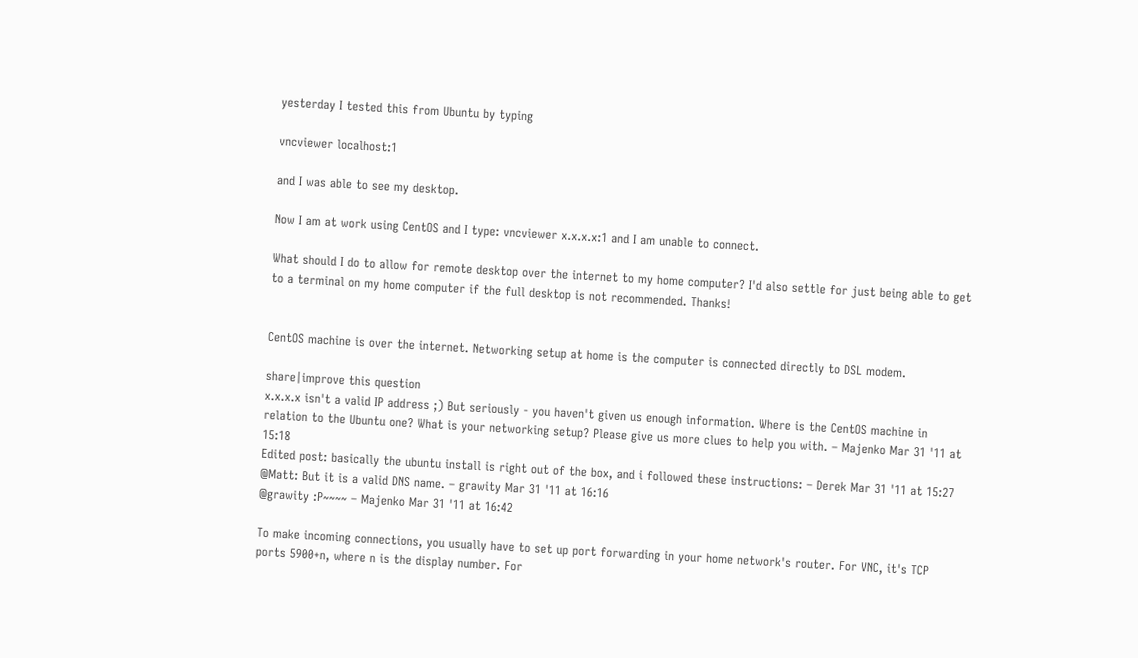yesterday I tested this from Ubuntu by typing

vncviewer localhost:1

and I was able to see my desktop.

Now I am at work using CentOS and I type: vncviewer x.x.x.x:1 and I am unable to connect.

What should I do to allow for remote desktop over the internet to my home computer? I'd also settle for just being able to get to a terminal on my home computer if the full desktop is not recommended. Thanks!


CentOS machine is over the internet. Networking setup at home is the computer is connected directly to DSL modem.

share|improve this question
x.x.x.x isn't a valid IP address ;) But seriously - you haven't given us enough information. Where is the CentOS machine in relation to the Ubuntu one? What is your networking setup? Please give us more clues to help you with. – Majenko Mar 31 '11 at 15:18
Edited post: basically the ubuntu install is right out of the box, and i followed these instructions: – Derek Mar 31 '11 at 15:27
@Matt: But it is a valid DNS name. – grawity Mar 31 '11 at 16:16
@grawity :P~~~~ – Majenko Mar 31 '11 at 16:42

To make incoming connections, you usually have to set up port forwarding in your home network's router. For VNC, it's TCP ports 5900+n, where n is the display number. For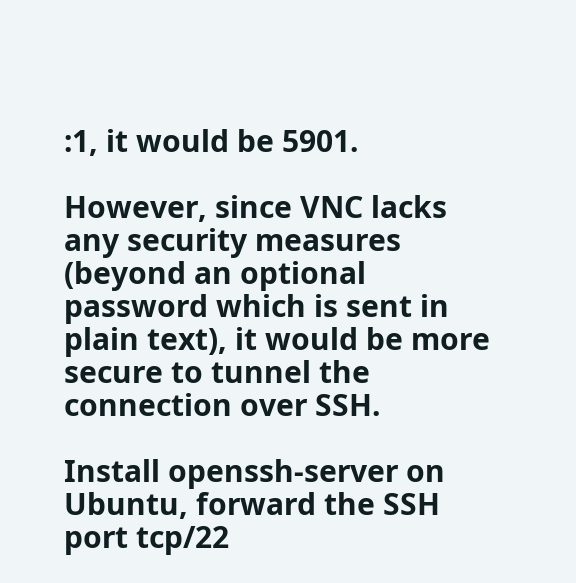:1, it would be 5901.

However, since VNC lacks any security measures (beyond an optional password which is sent in plain text), it would be more secure to tunnel the connection over SSH.

Install openssh-server on Ubuntu, forward the SSH port tcp/22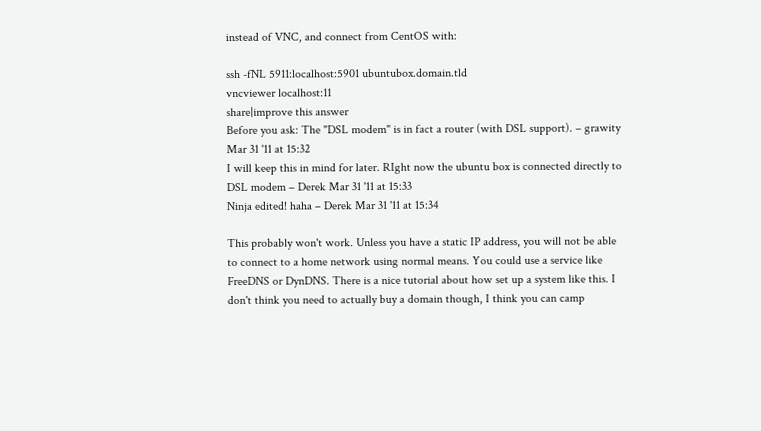instead of VNC, and connect from CentOS with:

ssh -fNL 5911:localhost:5901 ubuntubox.domain.tld
vncviewer localhost:11
share|improve this answer
Before you ask: The "DSL modem" is in fact a router (with DSL support). – grawity Mar 31 '11 at 15:32
I will keep this in mind for later. RIght now the ubuntu box is connected directly to DSL modem – Derek Mar 31 '11 at 15:33
Ninja edited! haha – Derek Mar 31 '11 at 15:34

This probably won't work. Unless you have a static IP address, you will not be able to connect to a home network using normal means. You could use a service like FreeDNS or DynDNS. There is a nice tutorial about how set up a system like this. I don't think you need to actually buy a domain though, I think you can camp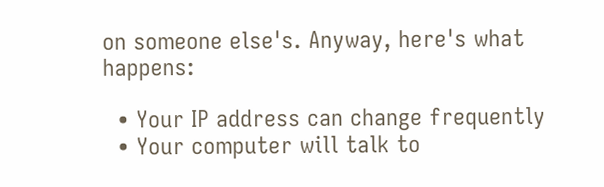on someone else's. Anyway, here's what happens:

  • Your IP address can change frequently
  • Your computer will talk to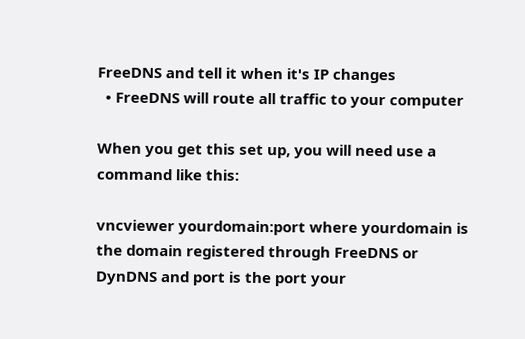FreeDNS and tell it when it's IP changes
  • FreeDNS will route all traffic to your computer

When you get this set up, you will need use a command like this:

vncviewer yourdomain:port where yourdomain is the domain registered through FreeDNS or DynDNS and port is the port your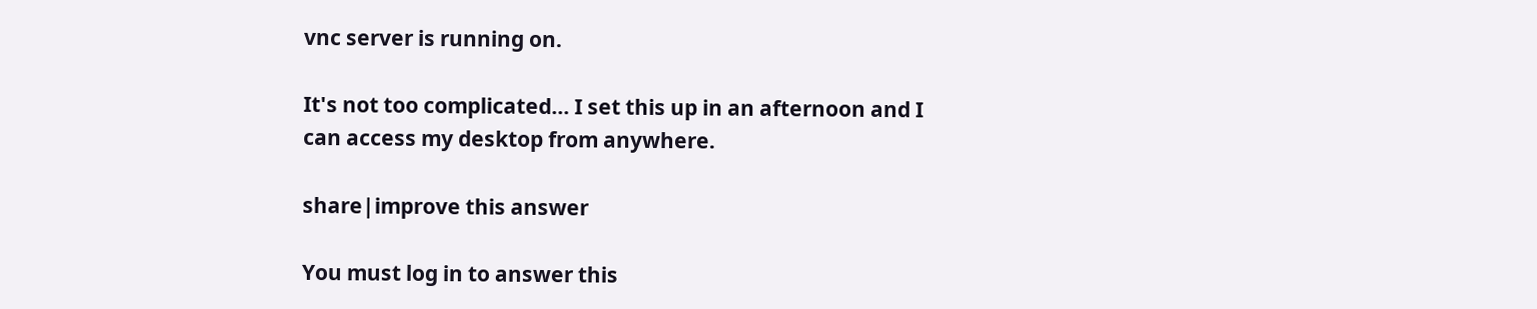vnc server is running on.

It's not too complicated... I set this up in an afternoon and I can access my desktop from anywhere.

share|improve this answer

You must log in to answer this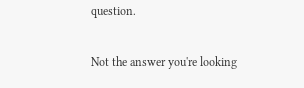question.

Not the answer you're looking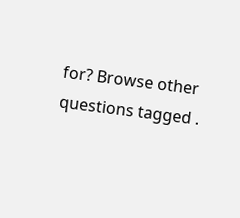for? Browse other questions tagged .